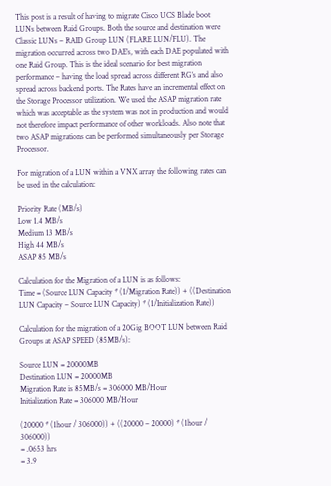This post is a result of having to migrate Cisco UCS Blade boot LUNs between Raid Groups. Both the source and destination were Classic LUNs – RAID Group LUN (FLARE LUN/FLU). The migration occurred across two DAE’s, with each DAE populated with one Raid Group. This is the ideal scenario for best migration performance – having the load spread across different RG’s and also spread across backend ports. The Rates have an incremental effect on the Storage Processor utilization. We used the ASAP migration rate which was acceptable as the system was not in production and would not therefore impact performance of other workloads. Also note that two ASAP migrations can be performed simultaneously per Storage Processor.

For migration of a LUN within a VNX array the following rates can be used in the calculation:

Priority Rate (MB/s)
Low 1.4 MB/s
Medium 13 MB/s
High 44 MB/s
ASAP 85 MB/s

Calculation for the Migration of a LUN is as follows:
Time = (Source LUN Capacity * (1/Migration Rate)) + ((Destination LUN Capacity – Source LUN Capacity) * (1/Initialization Rate))

Calculation for the migration of a 20Gig BOOT LUN between Raid Groups at ASAP SPEED (85MB/s):

Source LUN = 20000MB
Destination LUN = 20000MB
Migration Rate is 85MB/s = 306000 MB/Hour
Initialization Rate = 306000 MB/Hour

(20000 * (1hour / 306000)) + ((20000 – 20000) * (1hour / 306000))
= .0653 hrs
= 3.9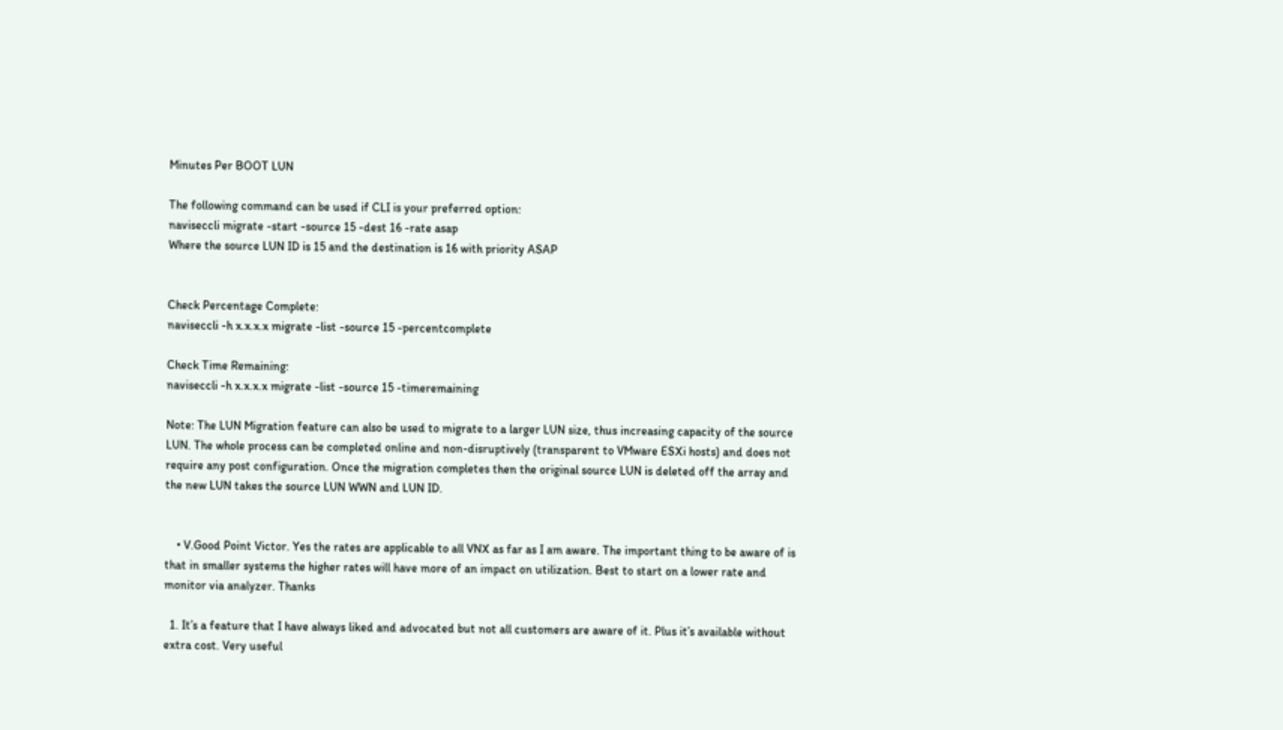Minutes Per BOOT LUN

The following command can be used if CLI is your preferred option:
naviseccli migrate -start -source 15 -dest 16 -rate asap
Where the source LUN ID is 15 and the destination is 16 with priority ASAP


Check Percentage Complete:
naviseccli -h x.x.x.x migrate -list -source 15 -percentcomplete

Check Time Remaining:
naviseccli -h x.x.x.x migrate -list -source 15 -timeremaining

Note: The LUN Migration feature can also be used to migrate to a larger LUN size, thus increasing capacity of the source LUN. The whole process can be completed online and non-disruptively (transparent to VMware ESXi hosts) and does not require any post configuration. Once the migration completes then the original source LUN is deleted off the array and the new LUN takes the source LUN WWN and LUN ID.


    • V.Good Point Victor. Yes the rates are applicable to all VNX as far as I am aware. The important thing to be aware of is that in smaller systems the higher rates will have more of an impact on utilization. Best to start on a lower rate and monitor via analyzer. Thanks

  1. It’s a feature that I have always liked and advocated but not all customers are aware of it. Plus it’s available without extra cost. Very useful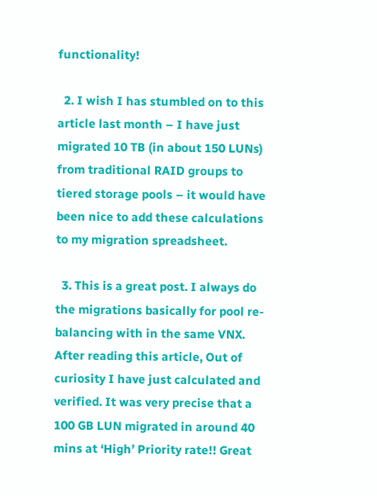functionality!

  2. I wish I has stumbled on to this article last month – I have just migrated 10 TB (in about 150 LUNs) from traditional RAID groups to tiered storage pools – it would have been nice to add these calculations to my migration spreadsheet.

  3. This is a great post. I always do the migrations basically for pool re-balancing with in the same VNX. After reading this article, Out of curiosity I have just calculated and verified. It was very precise that a 100 GB LUN migrated in around 40 mins at ‘High’ Priority rate!! Great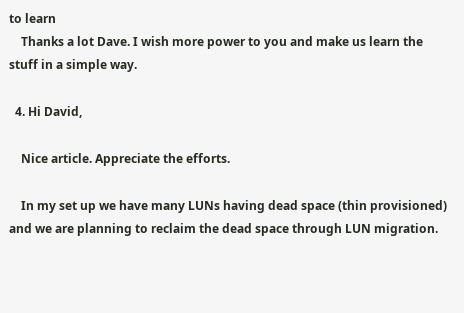to learn
    Thanks a lot Dave. I wish more power to you and make us learn the stuff in a simple way.

  4. Hi David,

    Nice article. Appreciate the efforts.

    In my set up we have many LUNs having dead space (thin provisioned) and we are planning to reclaim the dead space through LUN migration.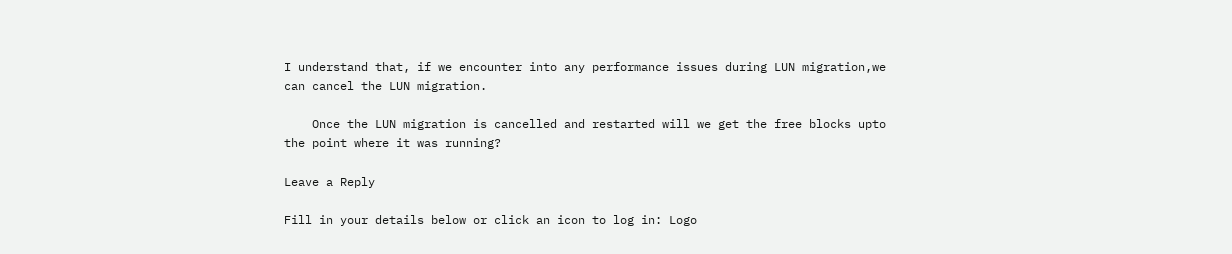I understand that, if we encounter into any performance issues during LUN migration,we can cancel the LUN migration.

    Once the LUN migration is cancelled and restarted will we get the free blocks upto the point where it was running?

Leave a Reply

Fill in your details below or click an icon to log in: Logo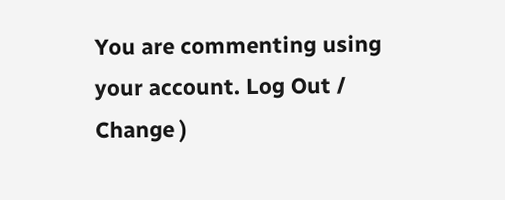You are commenting using your account. Log Out /  Change )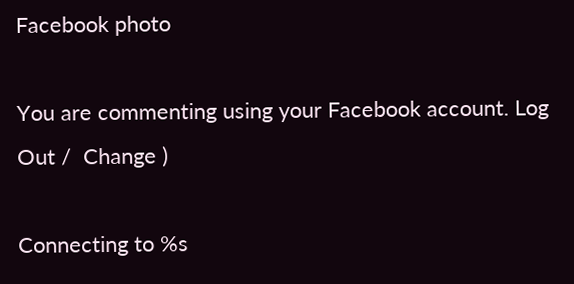Facebook photo

You are commenting using your Facebook account. Log Out /  Change )

Connecting to %s